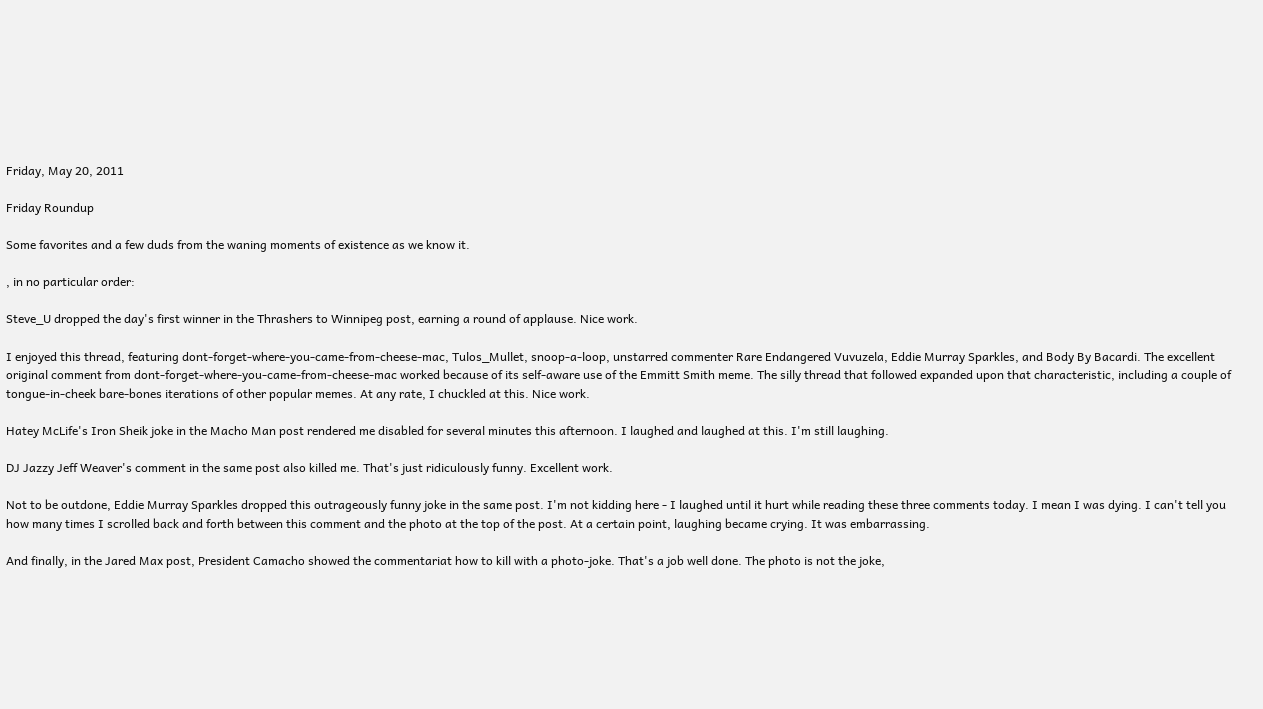Friday, May 20, 2011

Friday Roundup

Some favorites and a few duds from the waning moments of existence as we know it.

, in no particular order:

Steve_U dropped the day's first winner in the Thrashers to Winnipeg post, earning a round of applause. Nice work.

I enjoyed this thread, featuring dont-forget-where-you-came-from-cheese-mac, Tulos_Mullet, snoop-a-loop, unstarred commenter Rare Endangered Vuvuzela, Eddie Murray Sparkles, and Body By Bacardi. The excellent original comment from dont-forget-where-you-came-from-cheese-mac worked because of its self-aware use of the Emmitt Smith meme. The silly thread that followed expanded upon that characteristic, including a couple of tongue-in-cheek bare-bones iterations of other popular memes. At any rate, I chuckled at this. Nice work.

Hatey McLife's Iron Sheik joke in the Macho Man post rendered me disabled for several minutes this afternoon. I laughed and laughed at this. I'm still laughing.

DJ Jazzy Jeff Weaver's comment in the same post also killed me. That's just ridiculously funny. Excellent work.

Not to be outdone, Eddie Murray Sparkles dropped this outrageously funny joke in the same post. I'm not kidding here - I laughed until it hurt while reading these three comments today. I mean I was dying. I can't tell you how many times I scrolled back and forth between this comment and the photo at the top of the post. At a certain point, laughing became crying. It was embarrassing.

And finally, in the Jared Max post, President Camacho showed the commentariat how to kill with a photo-joke. That's a job well done. The photo is not the joke,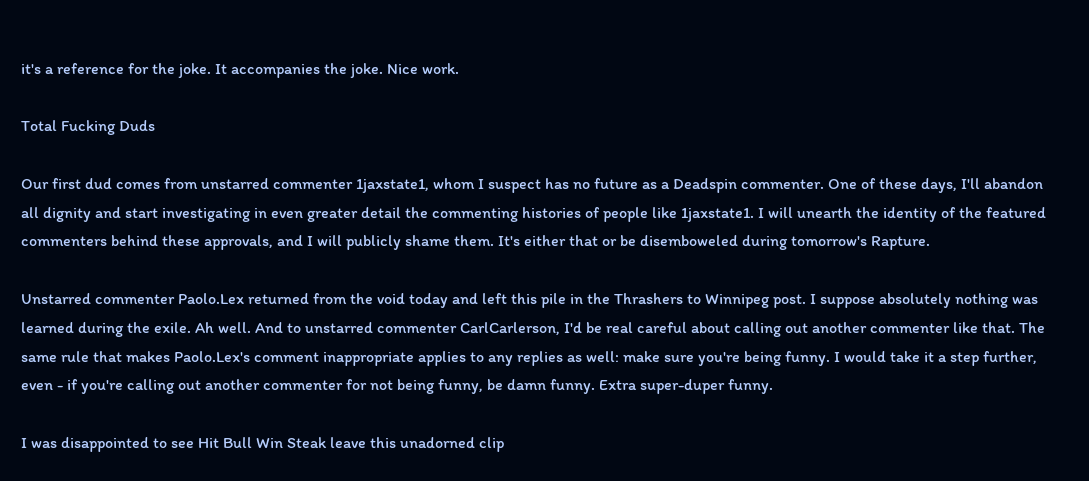it's a reference for the joke. It accompanies the joke. Nice work.

Total Fucking Duds

Our first dud comes from unstarred commenter 1jaxstate1, whom I suspect has no future as a Deadspin commenter. One of these days, I'll abandon all dignity and start investigating in even greater detail the commenting histories of people like 1jaxstate1. I will unearth the identity of the featured commenters behind these approvals, and I will publicly shame them. It's either that or be disemboweled during tomorrow's Rapture.

Unstarred commenter Paolo.Lex returned from the void today and left this pile in the Thrashers to Winnipeg post. I suppose absolutely nothing was learned during the exile. Ah well. And to unstarred commenter CarlCarlerson, I'd be real careful about calling out another commenter like that. The same rule that makes Paolo.Lex's comment inappropriate applies to any replies as well: make sure you're being funny. I would take it a step further, even - if you're calling out another commenter for not being funny, be damn funny. Extra super-duper funny.

I was disappointed to see Hit Bull Win Steak leave this unadorned clip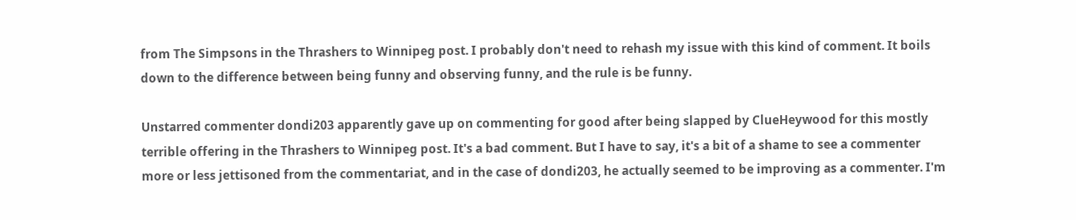from The Simpsons in the Thrashers to Winnipeg post. I probably don't need to rehash my issue with this kind of comment. It boils down to the difference between being funny and observing funny, and the rule is be funny.

Unstarred commenter dondi203 apparently gave up on commenting for good after being slapped by ClueHeywood for this mostly terrible offering in the Thrashers to Winnipeg post. It's a bad comment. But I have to say, it's a bit of a shame to see a commenter more or less jettisoned from the commentariat, and in the case of dondi203, he actually seemed to be improving as a commenter. I'm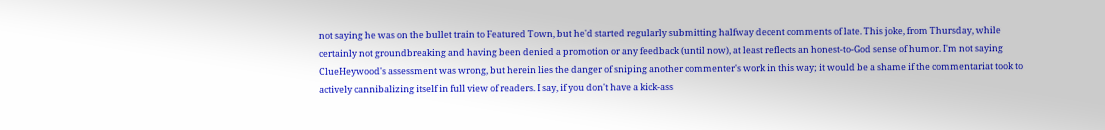not saying he was on the bullet train to Featured Town, but he'd started regularly submitting halfway decent comments of late. This joke, from Thursday, while certainly not groundbreaking and having been denied a promotion or any feedback (until now), at least reflects an honest-to-God sense of humor. I'm not saying ClueHeywood's assessment was wrong, but herein lies the danger of sniping another commenter's work in this way; it would be a shame if the commentariat took to actively cannibalizing itself in full view of readers. I say, if you don't have a kick-ass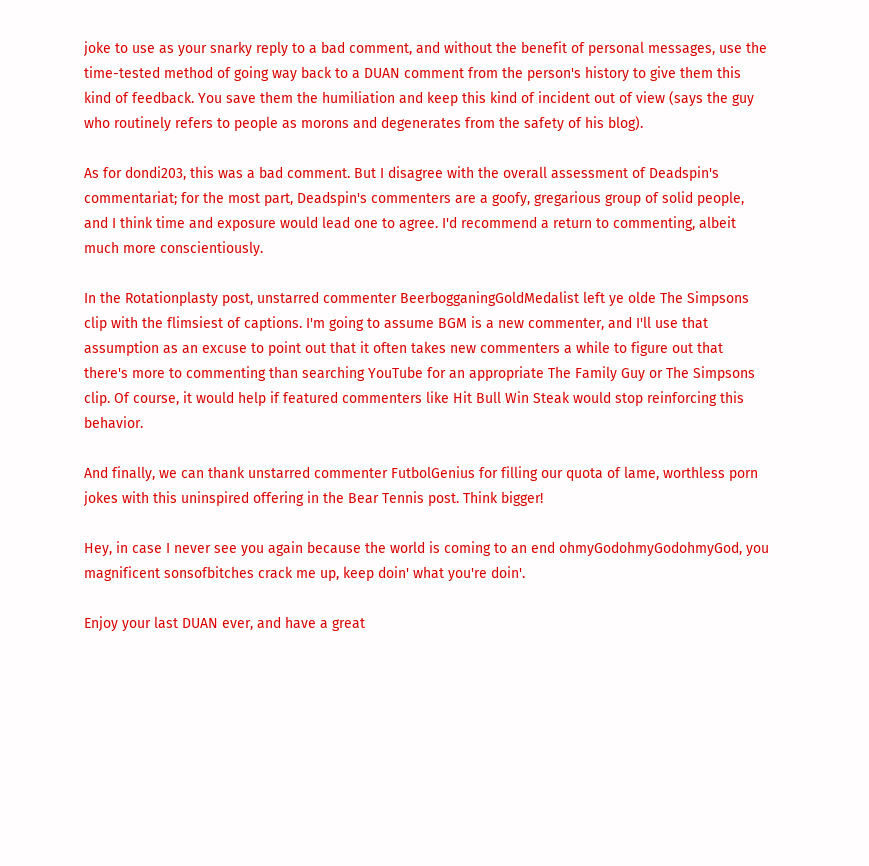joke to use as your snarky reply to a bad comment, and without the benefit of personal messages, use the time-tested method of going way back to a DUAN comment from the person's history to give them this kind of feedback. You save them the humiliation and keep this kind of incident out of view (says the guy who routinely refers to people as morons and degenerates from the safety of his blog).

As for dondi203, this was a bad comment. But I disagree with the overall assessment of Deadspin's commentariat; for the most part, Deadspin's commenters are a goofy, gregarious group of solid people, and I think time and exposure would lead one to agree. I'd recommend a return to commenting, albeit much more conscientiously.

In the Rotationplasty post, unstarred commenter BeerbogganingGoldMedalist left ye olde The Simpsons clip with the flimsiest of captions. I'm going to assume BGM is a new commenter, and I'll use that assumption as an excuse to point out that it often takes new commenters a while to figure out that there's more to commenting than searching YouTube for an appropriate The Family Guy or The Simpsons clip. Of course, it would help if featured commenters like Hit Bull Win Steak would stop reinforcing this behavior.

And finally, we can thank unstarred commenter FutbolGenius for filling our quota of lame, worthless porn jokes with this uninspired offering in the Bear Tennis post. Think bigger!

Hey, in case I never see you again because the world is coming to an end ohmyGodohmyGodohmyGod, you magnificent sonsofbitches crack me up, keep doin' what you're doin'.

Enjoy your last DUAN ever, and have a great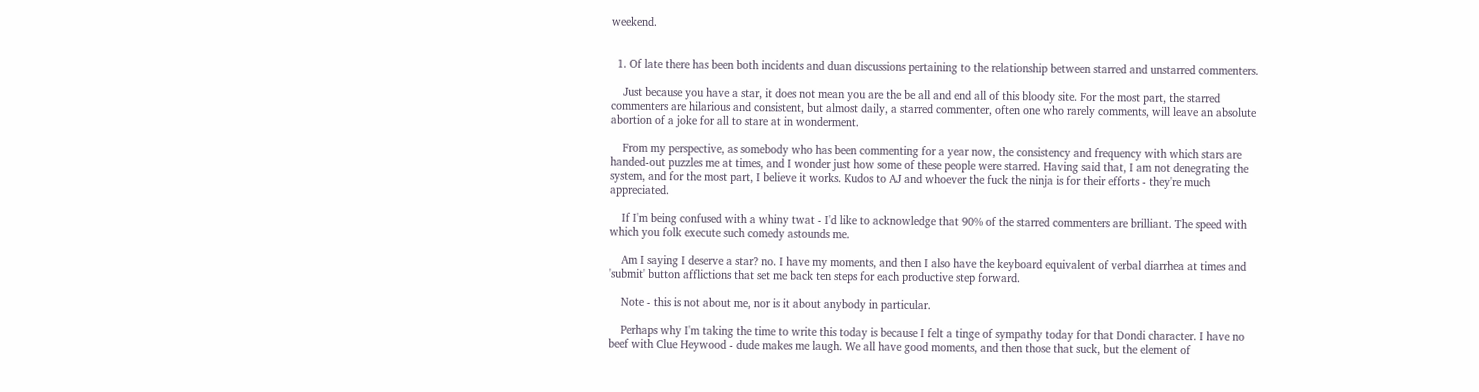weekend.


  1. Of late there has been both incidents and duan discussions pertaining to the relationship between starred and unstarred commenters.

    Just because you have a star, it does not mean you are the be all and end all of this bloody site. For the most part, the starred commenters are hilarious and consistent, but almost daily, a starred commenter, often one who rarely comments, will leave an absolute abortion of a joke for all to stare at in wonderment.

    From my perspective, as somebody who has been commenting for a year now, the consistency and frequency with which stars are handed-out puzzles me at times, and I wonder just how some of these people were starred. Having said that, I am not denegrating the system, and for the most part, I believe it works. Kudos to AJ and whoever the fuck the ninja is for their efforts - they're much appreciated.

    If I'm being confused with a whiny twat - I'd like to acknowledge that 90% of the starred commenters are brilliant. The speed with which you folk execute such comedy astounds me.

    Am I saying I deserve a star? no. I have my moments, and then I also have the keyboard equivalent of verbal diarrhea at times and 'submit' button afflictions that set me back ten steps for each productive step forward.

    Note - this is not about me, nor is it about anybody in particular.

    Perhaps why I'm taking the time to write this today is because I felt a tinge of sympathy today for that Dondi character. I have no beef with Clue Heywood - dude makes me laugh. We all have good moments, and then those that suck, but the element of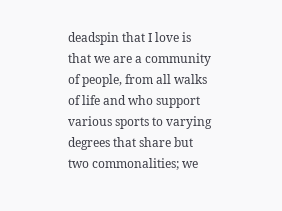deadspin that I love is that we are a community of people, from all walks of life and who support various sports to varying degrees that share but two commonalities; we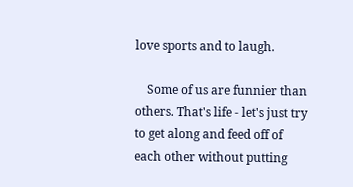love sports and to laugh.

    Some of us are funnier than others. That's life - let's just try to get along and feed off of each other without putting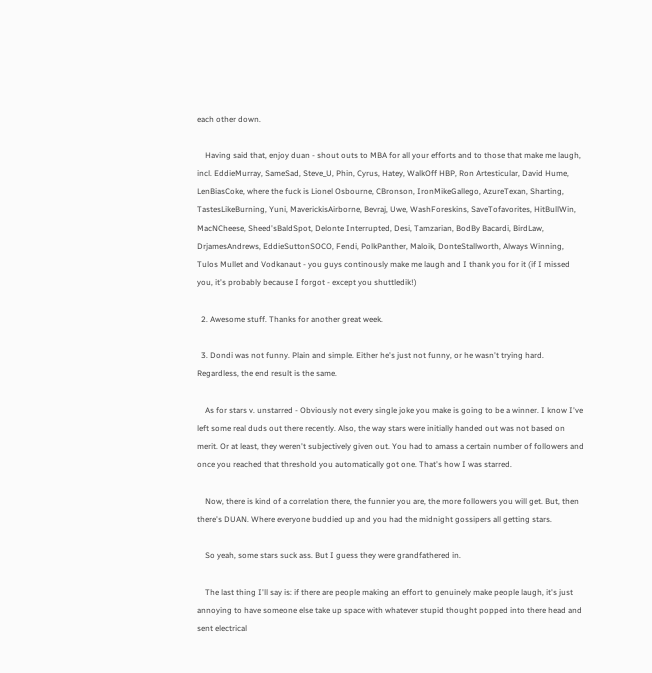each other down.

    Having said that, enjoy duan - shout outs to MBA for all your efforts and to those that make me laugh, incl. EddieMurray, SameSad, Steve_U, Phin, Cyrus, Hatey, WalkOff HBP, Ron Artesticular, David Hume, LenBiasCoke, where the fuck is Lionel Osbourne, CBronson, IronMikeGallego, AzureTexan, Sharting, TastesLikeBurning, Yuni, MaverickisAirborne, Bevraj, Uwe, WashForeskins, SaveTofavorites, HitBullWin, MacNCheese, Sheed'sBaldSpot, Delonte Interrupted, Desi, Tamzarian, BodBy Bacardi, BirdLaw, DrjamesAndrews, EddieSuttonSOCO, Fendi, PolkPanther, Maloik, DonteStallworth, Always Winning, Tulos Mullet and Vodkanaut - you guys continously make me laugh and I thank you for it (if I missed you, it's probably because I forgot - except you shuttledik!)

  2. Awesome stuff. Thanks for another great week.

  3. Dondi was not funny. Plain and simple. Either he's just not funny, or he wasn't trying hard. Regardless, the end result is the same.

    As for stars v. unstarred - Obviously not every single joke you make is going to be a winner. I know I've left some real duds out there recently. Also, the way stars were initially handed out was not based on merit. Or at least, they weren't subjectively given out. You had to amass a certain number of followers and once you reached that threshold you automatically got one. That's how I was starred.

    Now, there is kind of a correlation there, the funnier you are, the more followers you will get. But, then there's DUAN. Where everyone buddied up and you had the midnight gossipers all getting stars.

    So yeah, some stars suck ass. But I guess they were grandfathered in.

    The last thing I'll say is: if there are people making an effort to genuinely make people laugh, it's just annoying to have someone else take up space with whatever stupid thought popped into there head and sent electrical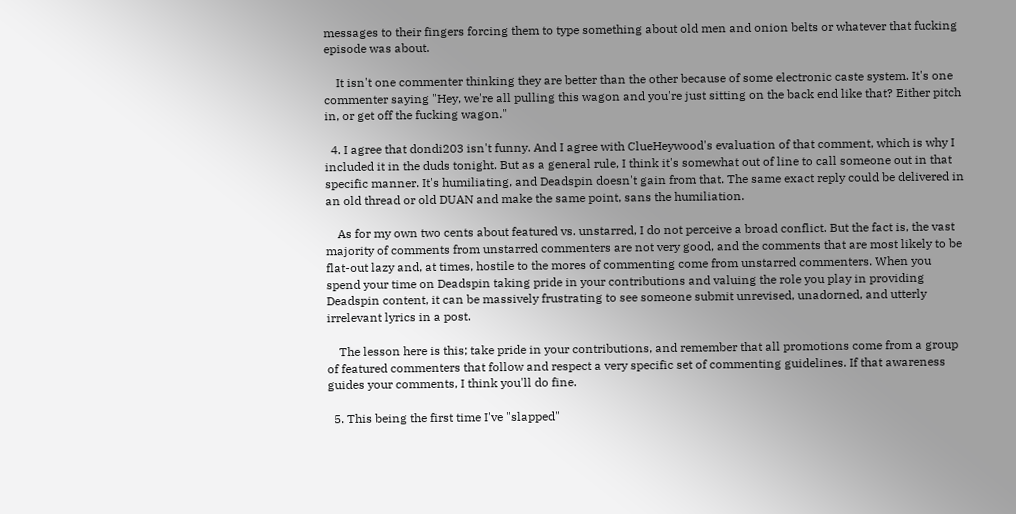messages to their fingers forcing them to type something about old men and onion belts or whatever that fucking episode was about.

    It isn't one commenter thinking they are better than the other because of some electronic caste system. It's one commenter saying "Hey, we're all pulling this wagon and you're just sitting on the back end like that? Either pitch in, or get off the fucking wagon."

  4. I agree that dondi203 isn't funny. And I agree with ClueHeywood's evaluation of that comment, which is why I included it in the duds tonight. But as a general rule, I think it's somewhat out of line to call someone out in that specific manner. It's humiliating, and Deadspin doesn't gain from that. The same exact reply could be delivered in an old thread or old DUAN and make the same point, sans the humiliation.

    As for my own two cents about featured vs. unstarred, I do not perceive a broad conflict. But the fact is, the vast majority of comments from unstarred commenters are not very good, and the comments that are most likely to be flat-out lazy and, at times, hostile to the mores of commenting come from unstarred commenters. When you spend your time on Deadspin taking pride in your contributions and valuing the role you play in providing Deadspin content, it can be massively frustrating to see someone submit unrevised, unadorned, and utterly irrelevant lyrics in a post.

    The lesson here is this; take pride in your contributions, and remember that all promotions come from a group of featured commenters that follow and respect a very specific set of commenting guidelines. If that awareness guides your comments, I think you'll do fine.

  5. This being the first time I've "slapped"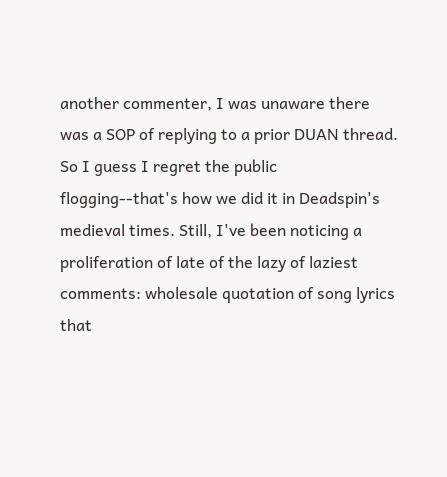another commenter, I was unaware there was a SOP of replying to a prior DUAN thread. So I guess I regret the public flogging--that's how we did it in Deadspin's medieval times. Still, I've been noticing a proliferation of late of the lazy of laziest comments: wholesale quotation of song lyrics that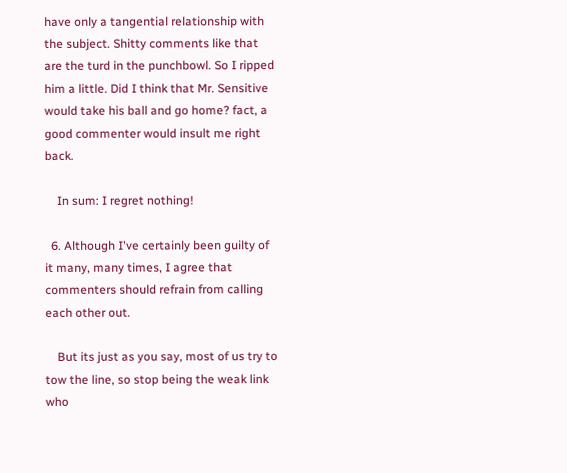have only a tangential relationship with the subject. Shitty comments like that are the turd in the punchbowl. So I ripped him a little. Did I think that Mr. Sensitive would take his ball and go home? fact, a good commenter would insult me right back.

    In sum: I regret nothing!

  6. Although I've certainly been guilty of it many, many times, I agree that commenters should refrain from calling each other out.

    But its just as you say, most of us try to tow the line, so stop being the weak link who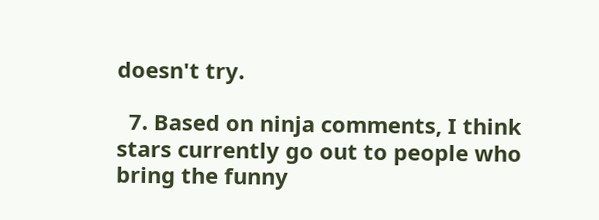doesn't try.

  7. Based on ninja comments, I think stars currently go out to people who bring the funny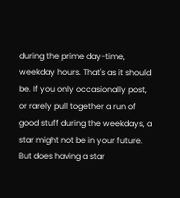during the prime day-time, weekday hours. That's as it should be. If you only occasionally post, or rarely pull together a run of good stuff during the weekdays, a star might not be in your future. But does having a star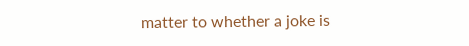matter to whether a joke is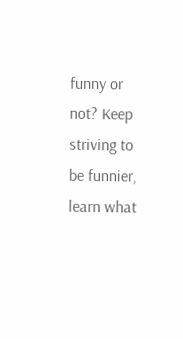funny or not? Keep striving to be funnier, learn what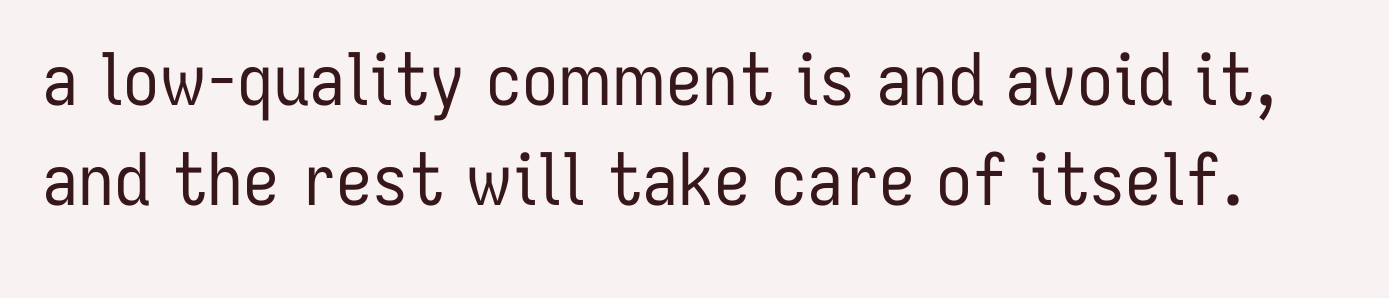a low-quality comment is and avoid it, and the rest will take care of itself.